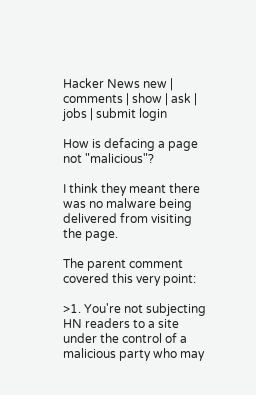Hacker News new | comments | show | ask | jobs | submit login

How is defacing a page not "malicious"?

I think they meant there was no malware being delivered from visiting the page.

The parent comment covered this very point:

>1. You're not subjecting HN readers to a site under the control of a malicious party who may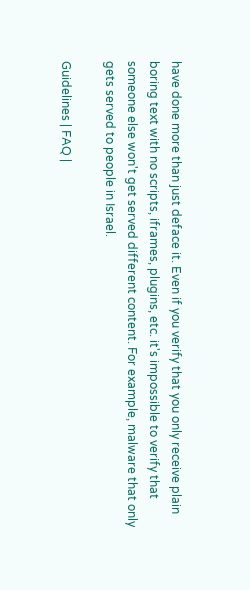have done more than just deface it. Even if you verify that you only receive plain boring text with no scripts, iframes, plugins, etc. it's impossible to verify that someone else won't get served different content. For example, malware that only gets served to people in Israel.

Guidelines | FAQ |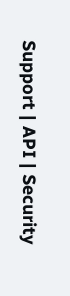Support | API | Security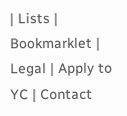| Lists | Bookmarklet | Legal | Apply to YC | Contact